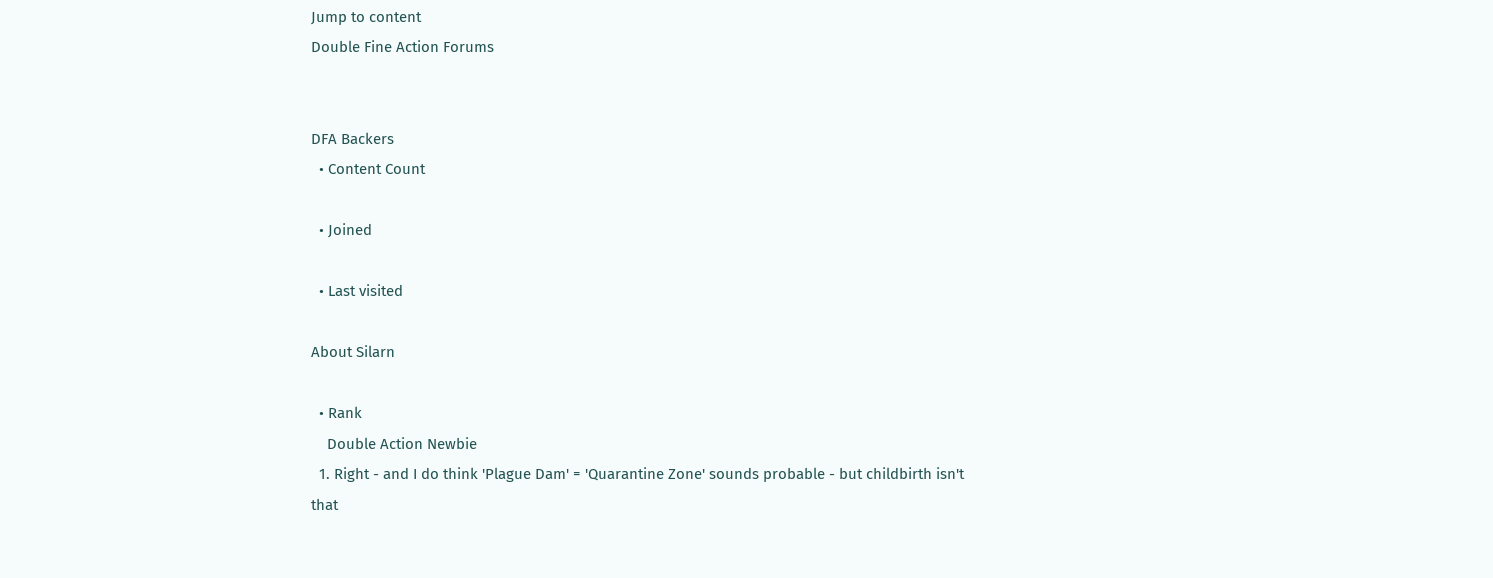Jump to content
Double Fine Action Forums


DFA Backers
  • Content Count

  • Joined

  • Last visited

About Silarn

  • Rank
    Double Action Newbie
  1. Right - and I do think 'Plague Dam' = 'Quarantine Zone' sounds probable - but childbirth isn't that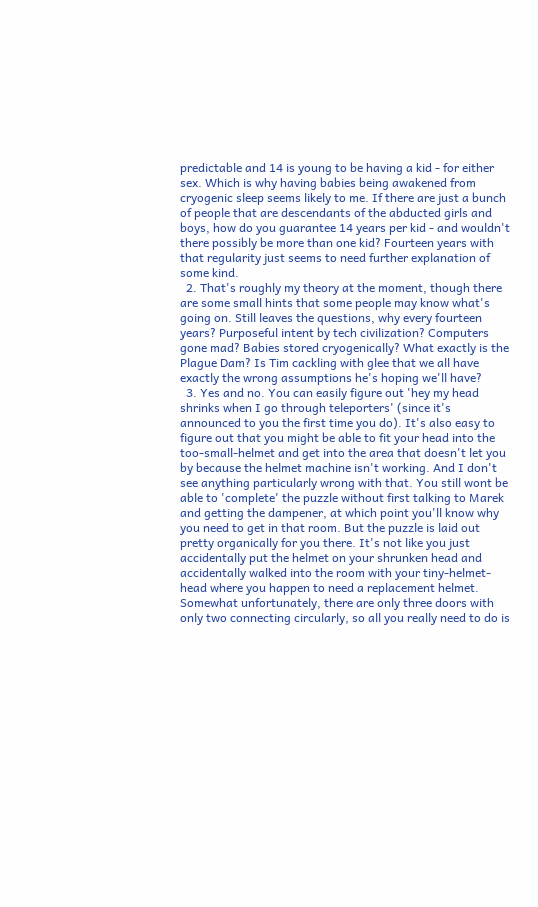predictable and 14 is young to be having a kid - for either sex. Which is why having babies being awakened from cryogenic sleep seems likely to me. If there are just a bunch of people that are descendants of the abducted girls and boys, how do you guarantee 14 years per kid - and wouldn't there possibly be more than one kid? Fourteen years with that regularity just seems to need further explanation of some kind.
  2. That's roughly my theory at the moment, though there are some small hints that some people may know what's going on. Still leaves the questions, why every fourteen years? Purposeful intent by tech civilization? Computers gone mad? Babies stored cryogenically? What exactly is the Plague Dam? Is Tim cackling with glee that we all have exactly the wrong assumptions he's hoping we'll have?
  3. Yes and no. You can easily figure out 'hey my head shrinks when I go through teleporters' (since it's announced to you the first time you do). It's also easy to figure out that you might be able to fit your head into the too-small-helmet and get into the area that doesn't let you by because the helmet machine isn't working. And I don't see anything particularly wrong with that. You still wont be able to 'complete' the puzzle without first talking to Marek and getting the dampener, at which point you'll know why you need to get in that room. But the puzzle is laid out pretty organically for you there. It's not like you just accidentally put the helmet on your shrunken head and accidentally walked into the room with your tiny-helmet-head where you happen to need a replacement helmet. Somewhat unfortunately, there are only three doors with only two connecting circularly, so all you really need to do is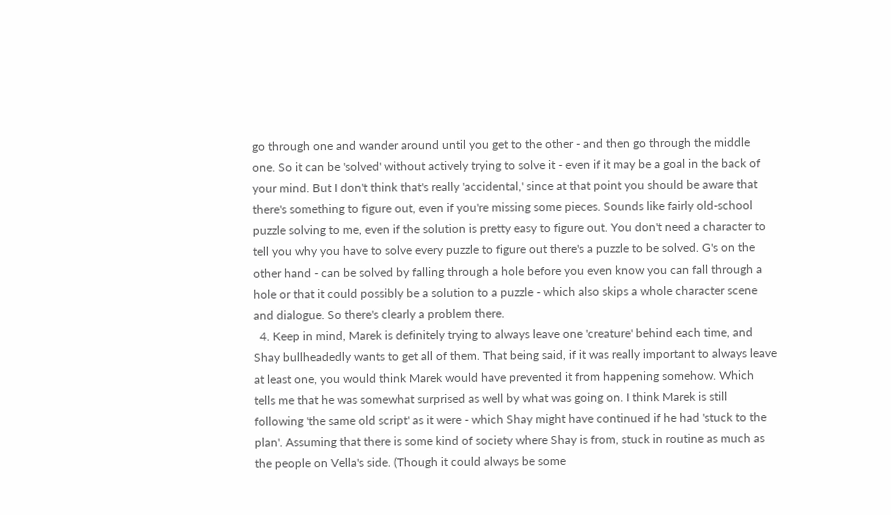go through one and wander around until you get to the other - and then go through the middle one. So it can be 'solved' without actively trying to solve it - even if it may be a goal in the back of your mind. But I don't think that's really 'accidental,' since at that point you should be aware that there's something to figure out, even if you're missing some pieces. Sounds like fairly old-school puzzle solving to me, even if the solution is pretty easy to figure out. You don't need a character to tell you why you have to solve every puzzle to figure out there's a puzzle to be solved. G's on the other hand - can be solved by falling through a hole before you even know you can fall through a hole or that it could possibly be a solution to a puzzle - which also skips a whole character scene and dialogue. So there's clearly a problem there.
  4. Keep in mind, Marek is definitely trying to always leave one 'creature' behind each time, and Shay bullheadedly wants to get all of them. That being said, if it was really important to always leave at least one, you would think Marek would have prevented it from happening somehow. Which tells me that he was somewhat surprised as well by what was going on. I think Marek is still following 'the same old script' as it were - which Shay might have continued if he had 'stuck to the plan'. Assuming that there is some kind of society where Shay is from, stuck in routine as much as the people on Vella's side. (Though it could always be some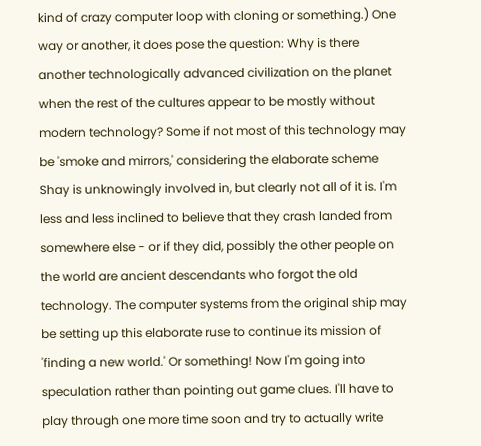kind of crazy computer loop with cloning or something.) One way or another, it does pose the question: Why is there another technologically advanced civilization on the planet when the rest of the cultures appear to be mostly without modern technology? Some if not most of this technology may be 'smoke and mirrors,' considering the elaborate scheme Shay is unknowingly involved in, but clearly not all of it is. I'm less and less inclined to believe that they crash landed from somewhere else - or if they did, possibly the other people on the world are ancient descendants who forgot the old technology. The computer systems from the original ship may be setting up this elaborate ruse to continue its mission of 'finding a new world.' Or something! Now I'm going into speculation rather than pointing out game clues. I'll have to play through one more time soon and try to actually write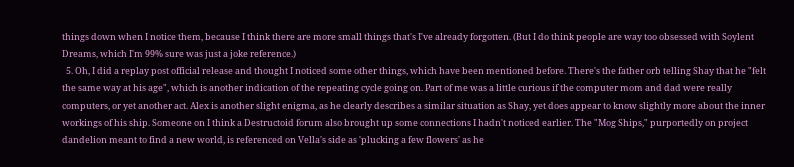things down when I notice them, because I think there are more small things that's I've already forgotten. (But I do think people are way too obsessed with Soylent Dreams, which I'm 99% sure was just a joke reference.)
  5. Oh, I did a replay post official release and thought I noticed some other things, which have been mentioned before. There's the father orb telling Shay that he "felt the same way at his age", which is another indication of the repeating cycle going on. Part of me was a little curious if the computer mom and dad were really computers, or yet another act. Alex is another slight enigma, as he clearly describes a similar situation as Shay, yet does appear to know slightly more about the inner workings of his ship. Someone on I think a Destructoid forum also brought up some connections I hadn't noticed earlier. The "Mog Ships," purportedly on project dandelion meant to find a new world, is referenced on Vella's side as 'plucking a few flowers' as he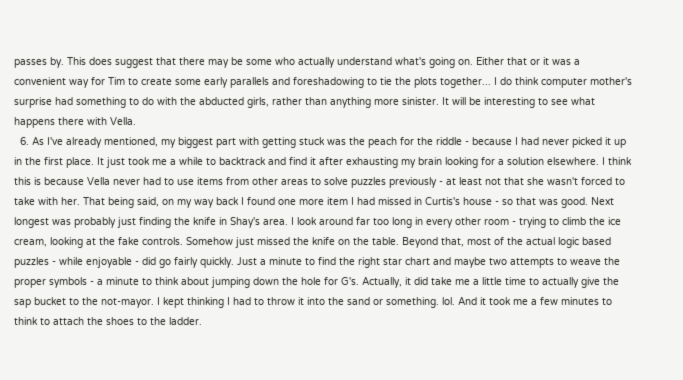passes by. This does suggest that there may be some who actually understand what's going on. Either that or it was a convenient way for Tim to create some early parallels and foreshadowing to tie the plots together... I do think computer mother's surprise had something to do with the abducted girls, rather than anything more sinister. It will be interesting to see what happens there with Vella.
  6. As I've already mentioned, my biggest part with getting stuck was the peach for the riddle - because I had never picked it up in the first place. It just took me a while to backtrack and find it after exhausting my brain looking for a solution elsewhere. I think this is because Vella never had to use items from other areas to solve puzzles previously - at least not that she wasn't forced to take with her. That being said, on my way back I found one more item I had missed in Curtis's house - so that was good. Next longest was probably just finding the knife in Shay's area. I look around far too long in every other room - trying to climb the ice cream, looking at the fake controls. Somehow just missed the knife on the table. Beyond that, most of the actual logic based puzzles - while enjoyable - did go fairly quickly. Just a minute to find the right star chart and maybe two attempts to weave the proper symbols - a minute to think about jumping down the hole for G's. Actually, it did take me a little time to actually give the sap bucket to the not-mayor. I kept thinking I had to throw it into the sand or something. lol. And it took me a few minutes to think to attach the shoes to the ladder.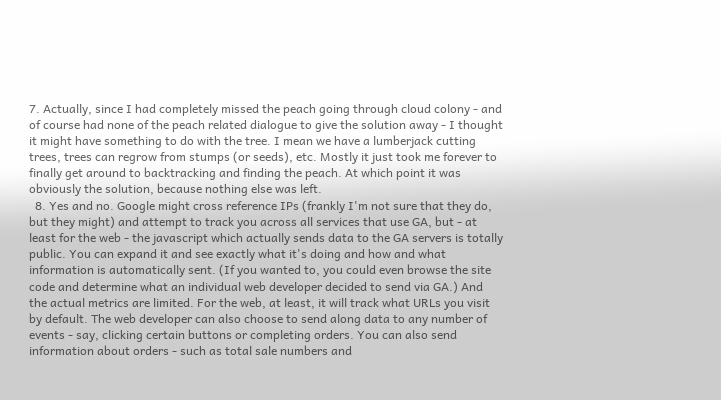7. Actually, since I had completely missed the peach going through cloud colony - and of course had none of the peach related dialogue to give the solution away - I thought it might have something to do with the tree. I mean we have a lumberjack cutting trees, trees can regrow from stumps (or seeds), etc. Mostly it just took me forever to finally get around to backtracking and finding the peach. At which point it was obviously the solution, because nothing else was left.
  8. Yes and no. Google might cross reference IPs (frankly I'm not sure that they do, but they might) and attempt to track you across all services that use GA, but - at least for the web - the javascript which actually sends data to the GA servers is totally public. You can expand it and see exactly what it's doing and how and what information is automatically sent. (If you wanted to, you could even browse the site code and determine what an individual web developer decided to send via GA.) And the actual metrics are limited. For the web, at least, it will track what URLs you visit by default. The web developer can also choose to send along data to any number of events - say, clicking certain buttons or completing orders. You can also send information about orders - such as total sale numbers and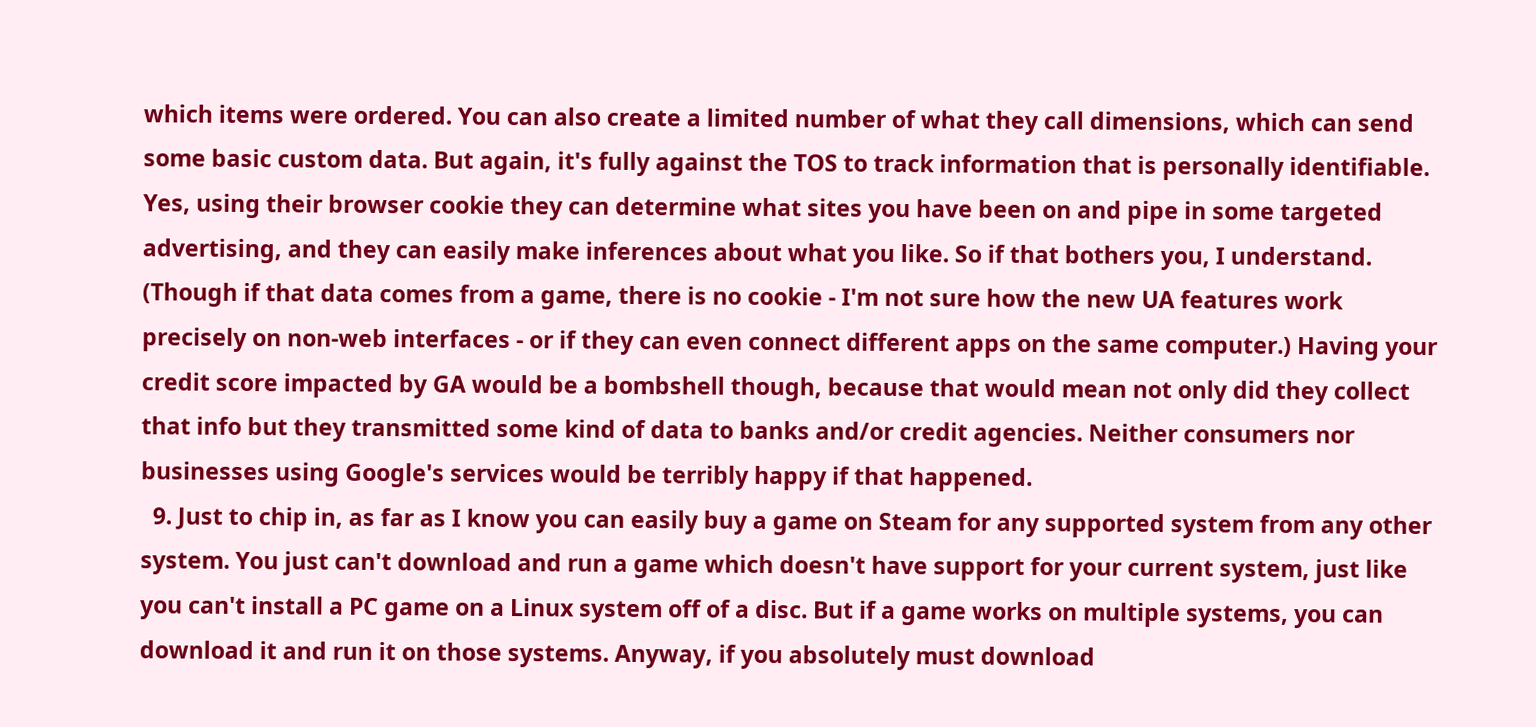which items were ordered. You can also create a limited number of what they call dimensions, which can send some basic custom data. But again, it's fully against the TOS to track information that is personally identifiable. Yes, using their browser cookie they can determine what sites you have been on and pipe in some targeted advertising, and they can easily make inferences about what you like. So if that bothers you, I understand. (Though if that data comes from a game, there is no cookie - I'm not sure how the new UA features work precisely on non-web interfaces - or if they can even connect different apps on the same computer.) Having your credit score impacted by GA would be a bombshell though, because that would mean not only did they collect that info but they transmitted some kind of data to banks and/or credit agencies. Neither consumers nor businesses using Google's services would be terribly happy if that happened.
  9. Just to chip in, as far as I know you can easily buy a game on Steam for any supported system from any other system. You just can't download and run a game which doesn't have support for your current system, just like you can't install a PC game on a Linux system off of a disc. But if a game works on multiple systems, you can download it and run it on those systems. Anyway, if you absolutely must download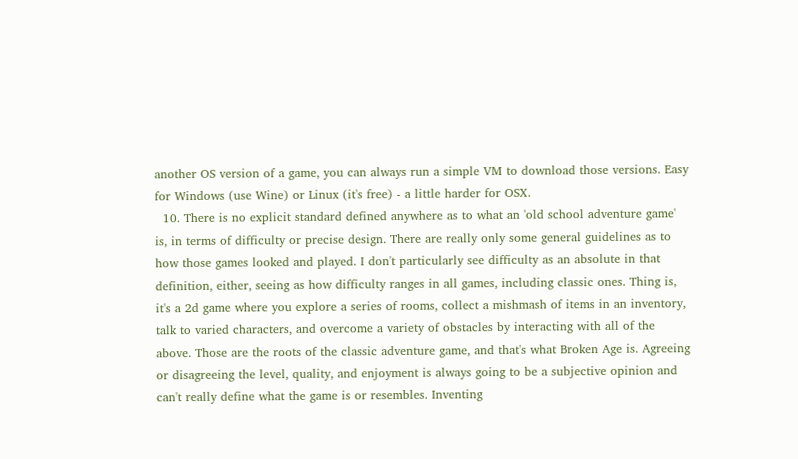another OS version of a game, you can always run a simple VM to download those versions. Easy for Windows (use Wine) or Linux (it's free) - a little harder for OSX.
  10. There is no explicit standard defined anywhere as to what an 'old school adventure game' is, in terms of difficulty or precise design. There are really only some general guidelines as to how those games looked and played. I don't particularly see difficulty as an absolute in that definition, either, seeing as how difficulty ranges in all games, including classic ones. Thing is, it's a 2d game where you explore a series of rooms, collect a mishmash of items in an inventory, talk to varied characters, and overcome a variety of obstacles by interacting with all of the above. Those are the roots of the classic adventure game, and that's what Broken Age is. Agreeing or disagreeing the level, quality, and enjoyment is always going to be a subjective opinion and can't really define what the game is or resembles. Inventing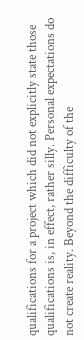qualifications for a project which did not explicitly state those qualifications is, in effect, rather silly. Personal expectations do not create reality. Beyond the difficulty of the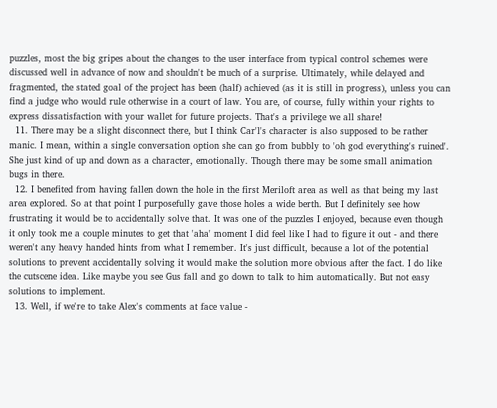puzzles, most the big gripes about the changes to the user interface from typical control schemes were discussed well in advance of now and shouldn't be much of a surprise. Ultimately, while delayed and fragmented, the stated goal of the project has been (half) achieved (as it is still in progress), unless you can find a judge who would rule otherwise in a court of law. You are, of course, fully within your rights to express dissatisfaction with your wallet for future projects. That's a privilege we all share!
  11. There may be a slight disconnect there, but I think Car'l's character is also supposed to be rather manic. I mean, within a single conversation option she can go from bubbly to 'oh god everything's ruined'. She just kind of up and down as a character, emotionally. Though there may be some small animation bugs in there.
  12. I benefited from having fallen down the hole in the first Meriloft area as well as that being my last area explored. So at that point I purposefully gave those holes a wide berth. But I definitely see how frustrating it would be to accidentally solve that. It was one of the puzzles I enjoyed, because even though it only took me a couple minutes to get that 'aha' moment I did feel like I had to figure it out - and there weren't any heavy handed hints from what I remember. It's just difficult, because a lot of the potential solutions to prevent accidentally solving it would make the solution more obvious after the fact. I do like the cutscene idea. Like maybe you see Gus fall and go down to talk to him automatically. But not easy solutions to implement.
  13. Well, if we're to take Alex's comments at face value -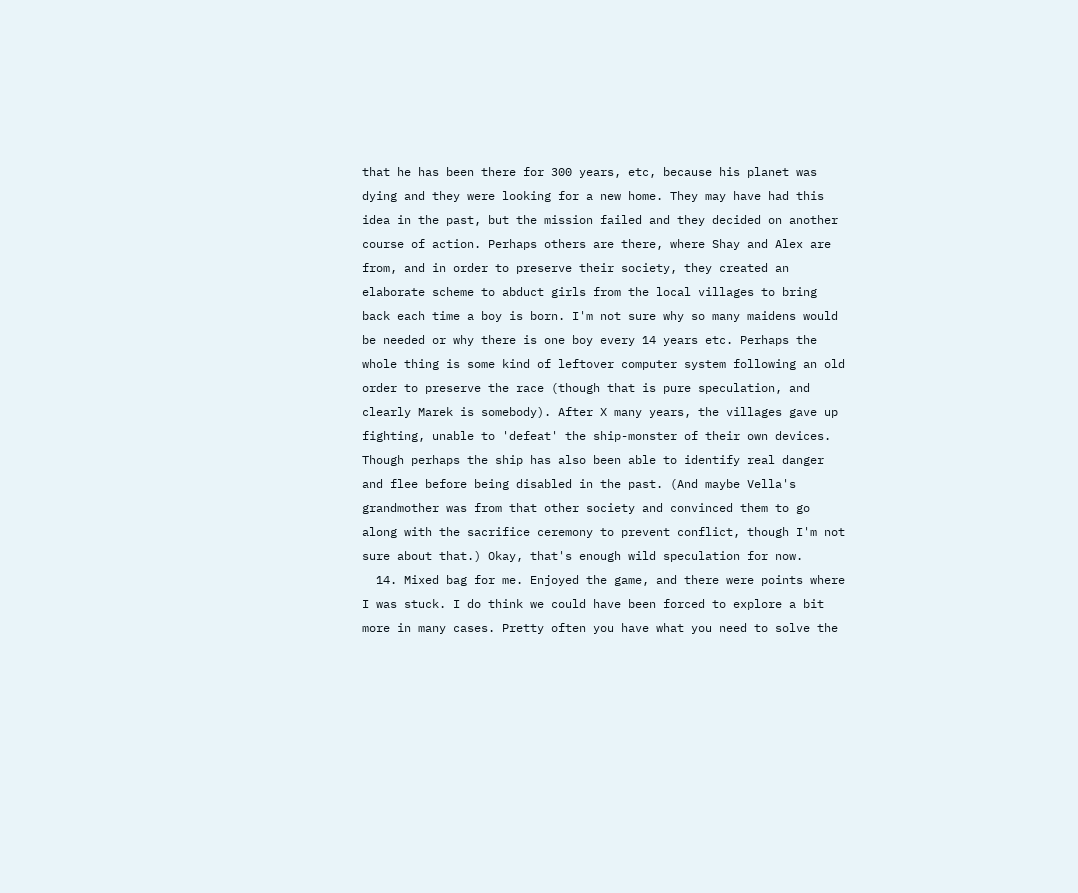that he has been there for 300 years, etc, because his planet was dying and they were looking for a new home. They may have had this idea in the past, but the mission failed and they decided on another course of action. Perhaps others are there, where Shay and Alex are from, and in order to preserve their society, they created an elaborate scheme to abduct girls from the local villages to bring back each time a boy is born. I'm not sure why so many maidens would be needed or why there is one boy every 14 years etc. Perhaps the whole thing is some kind of leftover computer system following an old order to preserve the race (though that is pure speculation, and clearly Marek is somebody). After X many years, the villages gave up fighting, unable to 'defeat' the ship-monster of their own devices. Though perhaps the ship has also been able to identify real danger and flee before being disabled in the past. (And maybe Vella's grandmother was from that other society and convinced them to go along with the sacrifice ceremony to prevent conflict, though I'm not sure about that.) Okay, that's enough wild speculation for now.
  14. Mixed bag for me. Enjoyed the game, and there were points where I was stuck. I do think we could have been forced to explore a bit more in many cases. Pretty often you have what you need to solve the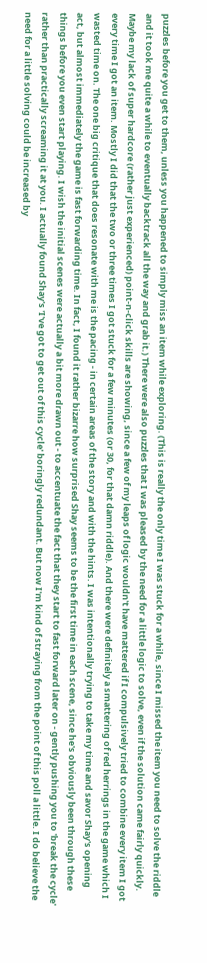puzzles before you get to them, unless you happened to simply miss an item while exploring. (This is really the only time I was stuck for a while, since I missed the item you need to solve the riddle and it took me quite a while to eventually backtrack all the way and grab it.) There were also puzzles that I was pleased by the need for a little logic to solve, even if the solution came fairly quickly. Maybe my lack of super hardcore (rather just experienced) point-n-click skills are showing, since a few of my leaps of logic wouldn't have mattered if I compulsively tried to combine every item I got every time I got an item. Mostly I did that the two or three times I got stuck for a few minutes (or 30, for that damn riddle). And there were definitely a smattering of red herrings in the game which I wasted time on. The one big critique that does resonate with me is the pacing - in certain areas of the story and with the hints. I was intentionally trying to take my time and savor Shay's opening act, but almost immediately the game is fast forwarding time. In fact, I found it rather bizarre how surprised Shay seems to be the first time in each scene, since he's obviously been through these things before you even start playing. I wish the initial scenes were actually a bit more drawn out - to accentuate the fact that they start to fast forward later on - gently pushing you to 'break the cycle' rather than practically screaming it at you. I actually found Shay's 'I've got to get out of this cycle' boringly redundant. But now I'm kind of straying from the point of this poll a little. I do believe the need for a little solving could be increased by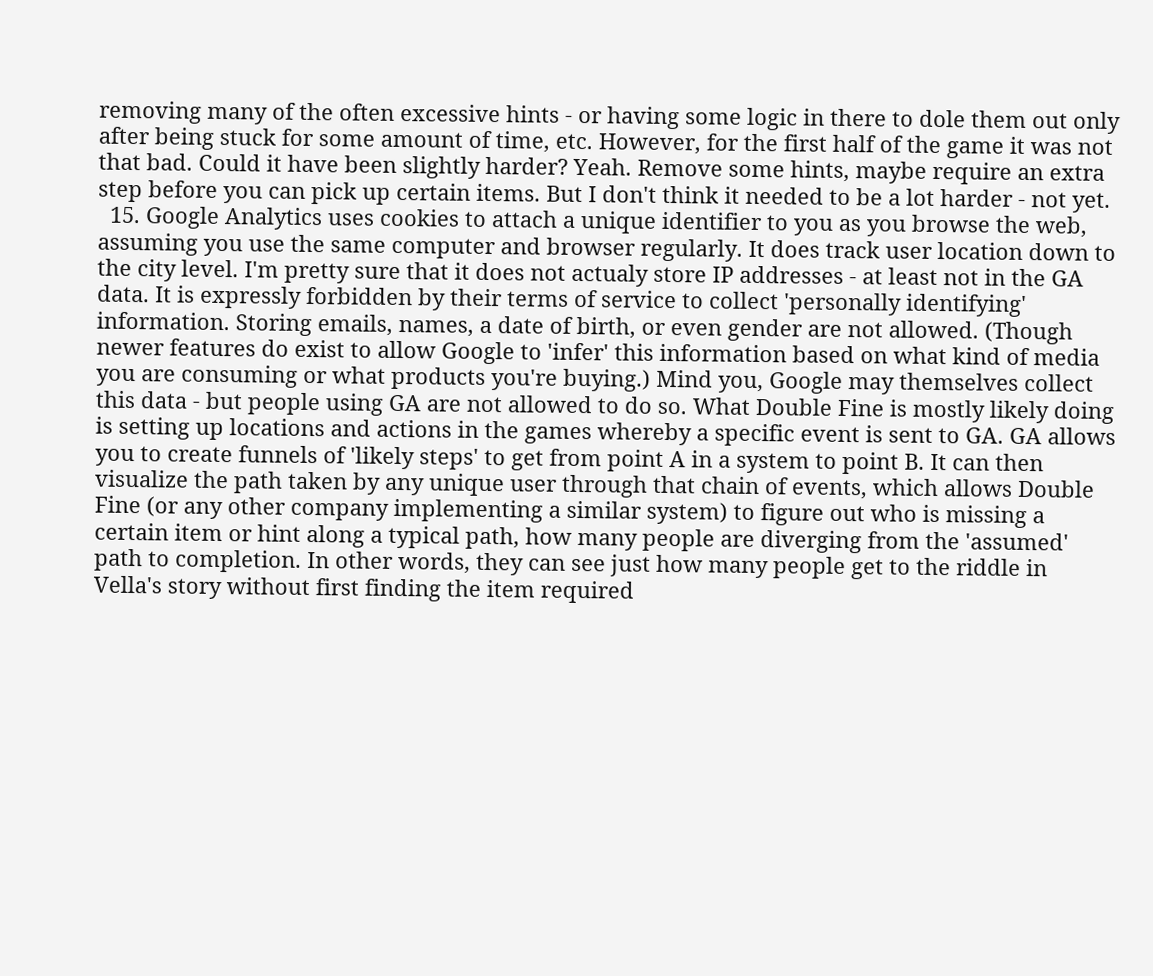removing many of the often excessive hints - or having some logic in there to dole them out only after being stuck for some amount of time, etc. However, for the first half of the game it was not that bad. Could it have been slightly harder? Yeah. Remove some hints, maybe require an extra step before you can pick up certain items. But I don't think it needed to be a lot harder - not yet.
  15. Google Analytics uses cookies to attach a unique identifier to you as you browse the web, assuming you use the same computer and browser regularly. It does track user location down to the city level. I'm pretty sure that it does not actualy store IP addresses - at least not in the GA data. It is expressly forbidden by their terms of service to collect 'personally identifying' information. Storing emails, names, a date of birth, or even gender are not allowed. (Though newer features do exist to allow Google to 'infer' this information based on what kind of media you are consuming or what products you're buying.) Mind you, Google may themselves collect this data - but people using GA are not allowed to do so. What Double Fine is mostly likely doing is setting up locations and actions in the games whereby a specific event is sent to GA. GA allows you to create funnels of 'likely steps' to get from point A in a system to point B. It can then visualize the path taken by any unique user through that chain of events, which allows Double Fine (or any other company implementing a similar system) to figure out who is missing a certain item or hint along a typical path, how many people are diverging from the 'assumed' path to completion. In other words, they can see just how many people get to the riddle in Vella's story without first finding the item required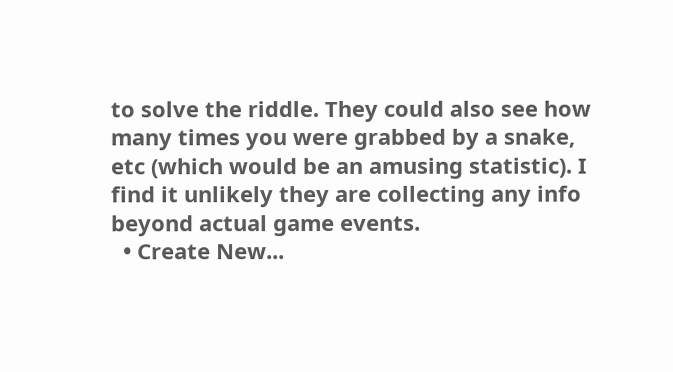to solve the riddle. They could also see how many times you were grabbed by a snake, etc (which would be an amusing statistic). I find it unlikely they are collecting any info beyond actual game events.
  • Create New...